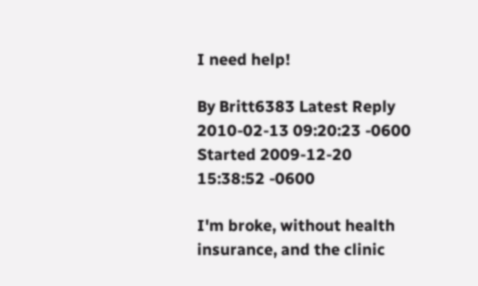I need help!

By Britt6383 Latest Reply 2010-02-13 09:20:23 -0600
Started 2009-12-20 15:38:52 -0600

I'm broke, without health insurance, and the clinic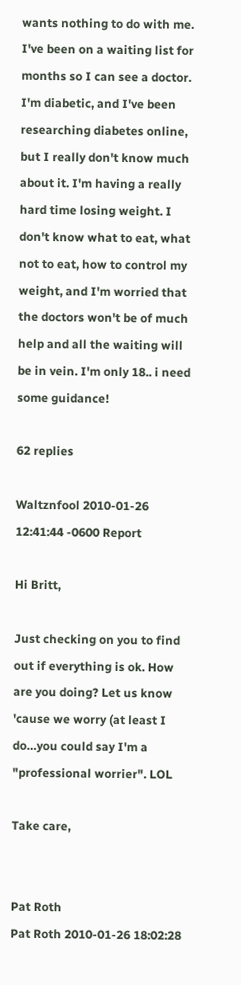wants nothing to do with me. I've been on a waiting list for months so I can see a doctor. I'm diabetic, and I've been researching diabetes online, but I really don't know much about it. I'm having a really hard time losing weight. I don't know what to eat, what not to eat, how to control my weight, and I'm worried that the doctors won't be of much help and all the waiting will be in vein. I'm only 18.. i need some guidance!

62 replies

Waltznfool 2010-01-26 12:41:44 -0600 Report

Hi Britt,

Just checking on you to find out if everything is ok. How are you doing? Let us know 'cause we worry (at least I do…you could say I'm a "professional worrier". LOL

Take care,


Pat Roth
Pat Roth 2010-01-26 18:02:28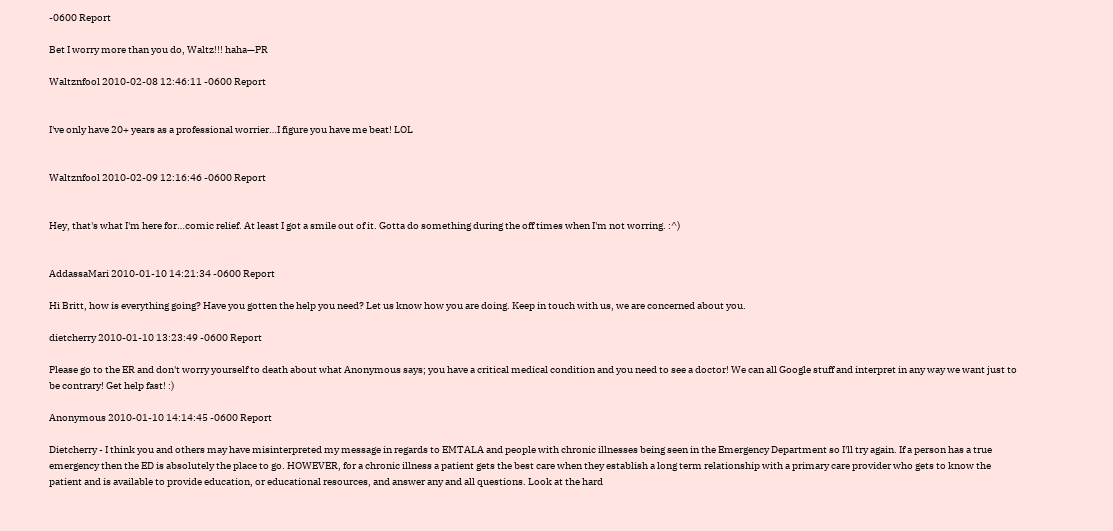-0600 Report

Bet I worry more than you do, Waltz!!! haha—PR

Waltznfool 2010-02-08 12:46:11 -0600 Report


I've only have 20+ years as a professional worrier…I figure you have me beat! LOL


Waltznfool 2010-02-09 12:16:46 -0600 Report


Hey, that's what I'm here for…comic relief. At least I got a smile out of it. Gotta do something during the off times when I'm not worring. :^)


AddassaMari 2010-01-10 14:21:34 -0600 Report

Hi Britt, how is everything going? Have you gotten the help you need? Let us know how you are doing. Keep in touch with us, we are concerned about you.

dietcherry 2010-01-10 13:23:49 -0600 Report

Please go to the ER and don't worry yourself to death about what Anonymous says; you have a critical medical condition and you need to see a doctor! We can all Google stuff and interpret in any way we want just to be contrary! Get help fast! :)

Anonymous 2010-01-10 14:14:45 -0600 Report

Dietcherry - I think you and others may have misinterpreted my message in regards to EMTALA and people with chronic illnesses being seen in the Emergency Department so I'll try again. If a person has a true emergency then the ED is absolutely the place to go. HOWEVER, for a chronic illness a patient gets the best care when they establish a long term relationship with a primary care provider who gets to know the patient and is available to provide education, or educational resources, and answer any and all questions. Look at the hard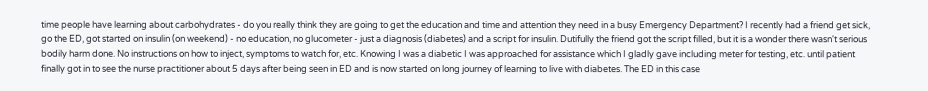time people have learning about carbohydrates - do you really think they are going to get the education and time and attention they need in a busy Emergency Department? I recently had a friend get sick, go the ED, got started on insulin (on weekend) - no education, no glucometer - just a diagnosis (diabetes) and a script for insulin. Dutifully the friend got the script filled, but it is a wonder there wasn't serious bodily harm done. No instructions on how to inject, symptoms to watch for, etc. Knowing I was a diabetic I was approached for assistance which I gladly gave including meter for testing, etc. until patient finally got in to see the nurse practitioner about 5 days after being seen in ED and is now started on long journey of learning to live with diabetes. The ED in this case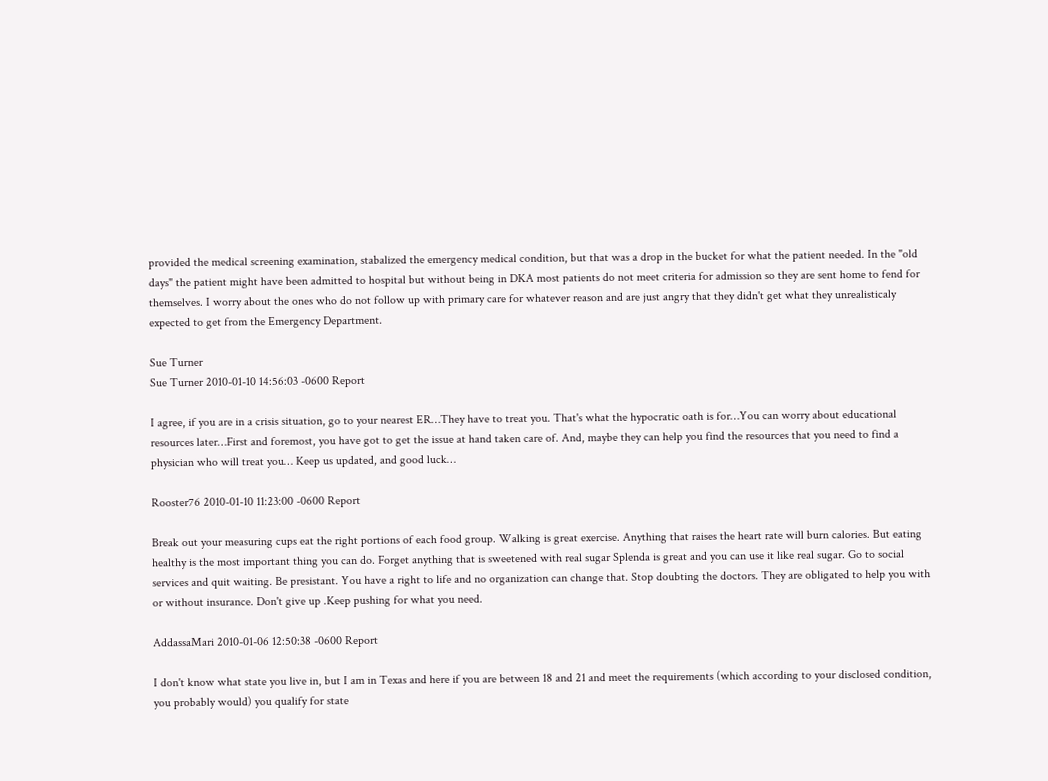provided the medical screening examination, stabalized the emergency medical condition, but that was a drop in the bucket for what the patient needed. In the "old days" the patient might have been admitted to hospital but without being in DKA most patients do not meet criteria for admission so they are sent home to fend for themselves. I worry about the ones who do not follow up with primary care for whatever reason and are just angry that they didn't get what they unrealisticaly expected to get from the Emergency Department.

Sue Turner
Sue Turner 2010-01-10 14:56:03 -0600 Report

I agree, if you are in a crisis situation, go to your nearest ER…They have to treat you. That's what the hypocratic oath is for…You can worry about educational resources later…First and foremost, you have got to get the issue at hand taken care of. And, maybe they can help you find the resources that you need to find a physician who will treat you… Keep us updated, and good luck…

Rooster76 2010-01-10 11:23:00 -0600 Report

Break out your measuring cups eat the right portions of each food group. Walking is great exercise. Anything that raises the heart rate will burn calories. But eating healthy is the most important thing you can do. Forget anything that is sweetened with real sugar Splenda is great and you can use it like real sugar. Go to social services and quit waiting. Be presistant. You have a right to life and no organization can change that. Stop doubting the doctors. They are obligated to help you with or without insurance. Don't give up .Keep pushing for what you need.

AddassaMari 2010-01-06 12:50:38 -0600 Report

I don't know what state you live in, but I am in Texas and here if you are between 18 and 21 and meet the requirements (which according to your disclosed condition, you probably would) you qualify for state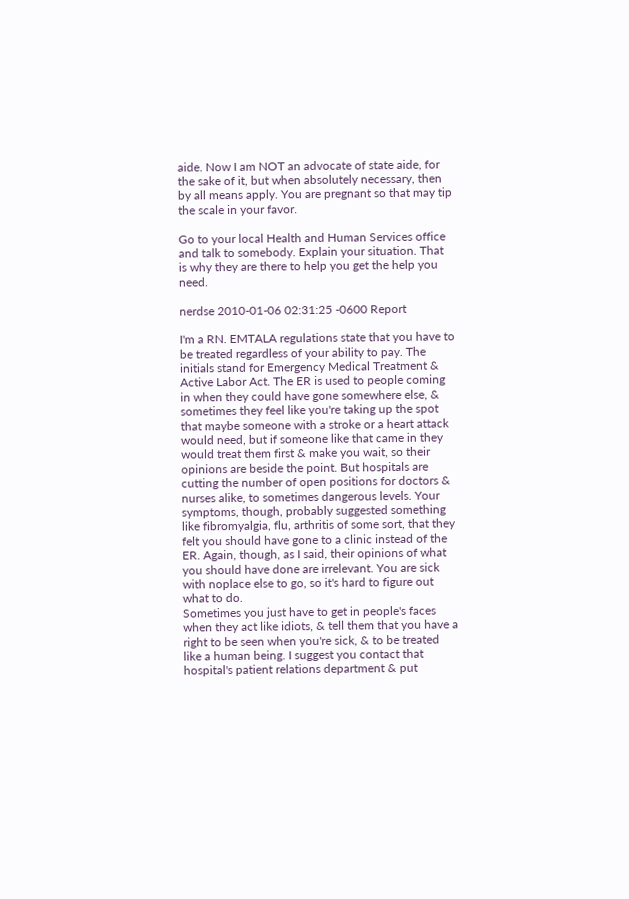aide. Now I am NOT an advocate of state aide, for the sake of it, but when absolutely necessary, then by all means apply. You are pregnant so that may tip the scale in your favor.

Go to your local Health and Human Services office and talk to somebody. Explain your situation. That is why they are there to help you get the help you need.

nerdse 2010-01-06 02:31:25 -0600 Report

I'm a RN. EMTALA regulations state that you have to be treated regardless of your ability to pay. The initials stand for Emergency Medical Treatment & Active Labor Act. The ER is used to people coming in when they could have gone somewhere else, & sometimes they feel like you're taking up the spot that maybe someone with a stroke or a heart attack would need, but if someone like that came in they would treat them first & make you wait, so their opinions are beside the point. But hospitals are cutting the number of open positions for doctors & nurses alike, to sometimes dangerous levels. Your symptoms, though, probably suggested something like fibromyalgia, flu, arthritis of some sort, that they felt you should have gone to a clinic instead of the ER. Again, though, as I said, their opinions of what you should have done are irrelevant. You are sick with noplace else to go, so it's hard to figure out what to do.
Sometimes you just have to get in people's faces when they act like idiots, & tell them that you have a right to be seen when you're sick, & to be treated like a human being. I suggest you contact that hospital's patient relations department & put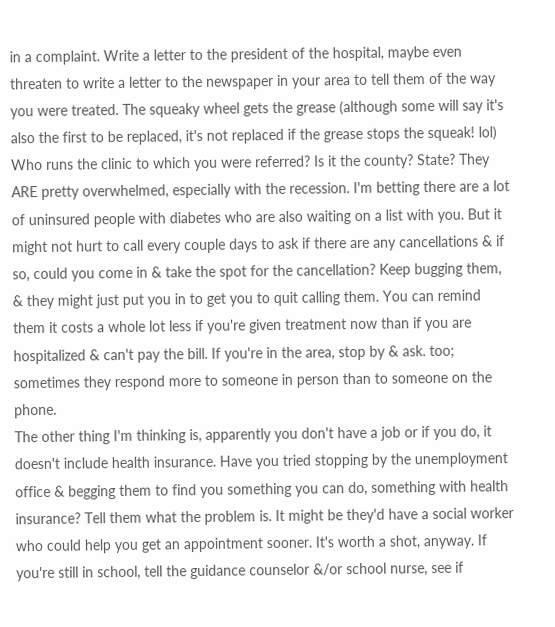in a complaint. Write a letter to the president of the hospital, maybe even threaten to write a letter to the newspaper in your area to tell them of the way you were treated. The squeaky wheel gets the grease (although some will say it's also the first to be replaced, it's not replaced if the grease stops the squeak! lol)
Who runs the clinic to which you were referred? Is it the county? State? They ARE pretty overwhelmed, especially with the recession. I'm betting there are a lot of uninsured people with diabetes who are also waiting on a list with you. But it might not hurt to call every couple days to ask if there are any cancellations & if so, could you come in & take the spot for the cancellation? Keep bugging them, & they might just put you in to get you to quit calling them. You can remind them it costs a whole lot less if you're given treatment now than if you are hospitalized & can't pay the bill. If you're in the area, stop by & ask. too; sometimes they respond more to someone in person than to someone on the phone.
The other thing I'm thinking is, apparently you don't have a job or if you do, it doesn't include health insurance. Have you tried stopping by the unemployment office & begging them to find you something you can do, something with health insurance? Tell them what the problem is. It might be they'd have a social worker who could help you get an appointment sooner. It's worth a shot, anyway. If you're still in school, tell the guidance counselor &/or school nurse, see if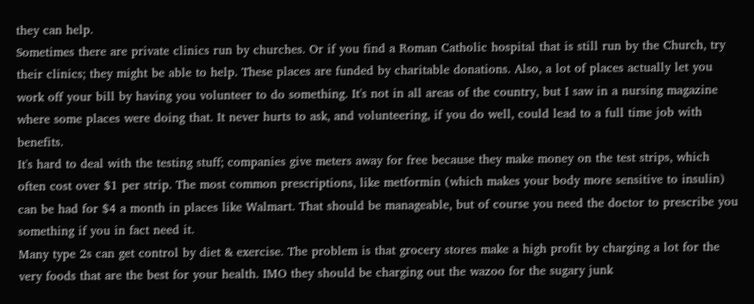they can help.
Sometimes there are private clinics run by churches. Or if you find a Roman Catholic hospital that is still run by the Church, try their clinics; they might be able to help. These places are funded by charitable donations. Also, a lot of places actually let you work off your bill by having you volunteer to do something. It's not in all areas of the country, but I saw in a nursing magazine where some places were doing that. It never hurts to ask, and volunteering, if you do well, could lead to a full time job with benefits.
It's hard to deal with the testing stuff; companies give meters away for free because they make money on the test strips, which often cost over $1 per strip. The most common prescriptions, like metformin (which makes your body more sensitive to insulin) can be had for $4 a month in places like Walmart. That should be manageable, but of course you need the doctor to prescribe you something if you in fact need it.
Many type 2s can get control by diet & exercise. The problem is that grocery stores make a high profit by charging a lot for the very foods that are the best for your health. IMO they should be charging out the wazoo for the sugary junk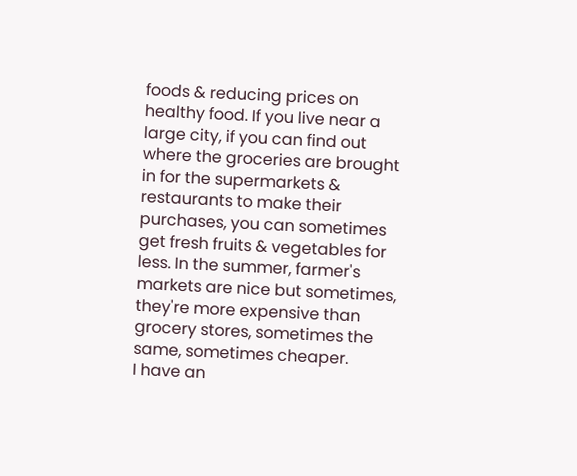foods & reducing prices on healthy food. If you live near a large city, if you can find out where the groceries are brought in for the supermarkets & restaurants to make their purchases, you can sometimes get fresh fruits & vegetables for less. In the summer, farmer's markets are nice but sometimes, they're more expensive than grocery stores, sometimes the same, sometimes cheaper.
I have an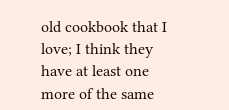old cookbook that I love; I think they have at least one more of the same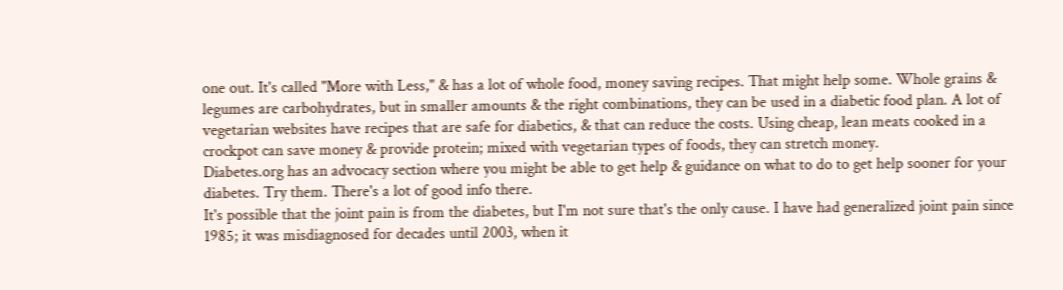one out. It's called "More with Less," & has a lot of whole food, money saving recipes. That might help some. Whole grains & legumes are carbohydrates, but in smaller amounts & the right combinations, they can be used in a diabetic food plan. A lot of vegetarian websites have recipes that are safe for diabetics, & that can reduce the costs. Using cheap, lean meats cooked in a crockpot can save money & provide protein; mixed with vegetarian types of foods, they can stretch money.
Diabetes.org has an advocacy section where you might be able to get help & guidance on what to do to get help sooner for your diabetes. Try them. There's a lot of good info there.
It's possible that the joint pain is from the diabetes, but I'm not sure that's the only cause. I have had generalized joint pain since 1985; it was misdiagnosed for decades until 2003, when it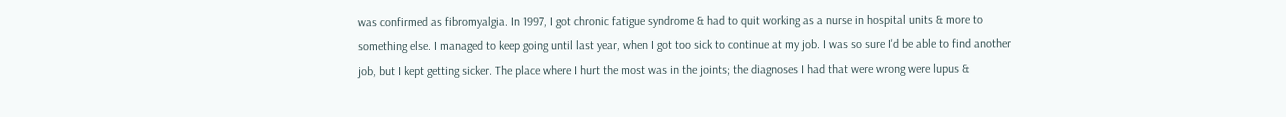was confirmed as fibromyalgia. In 1997, I got chronic fatigue syndrome & had to quit working as a nurse in hospital units & more to something else. I managed to keep going until last year, when I got too sick to continue at my job. I was so sure I'd be able to find another job, but I kept getting sicker. The place where I hurt the most was in the joints; the diagnoses I had that were wrong were lupus &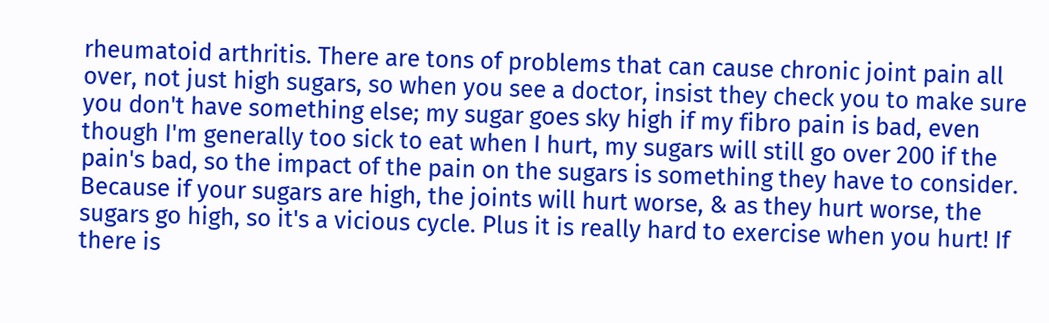rheumatoid arthritis. There are tons of problems that can cause chronic joint pain all over, not just high sugars, so when you see a doctor, insist they check you to make sure you don't have something else; my sugar goes sky high if my fibro pain is bad, even though I'm generally too sick to eat when I hurt, my sugars will still go over 200 if the pain's bad, so the impact of the pain on the sugars is something they have to consider. Because if your sugars are high, the joints will hurt worse, & as they hurt worse, the sugars go high, so it's a vicious cycle. Plus it is really hard to exercise when you hurt! If there is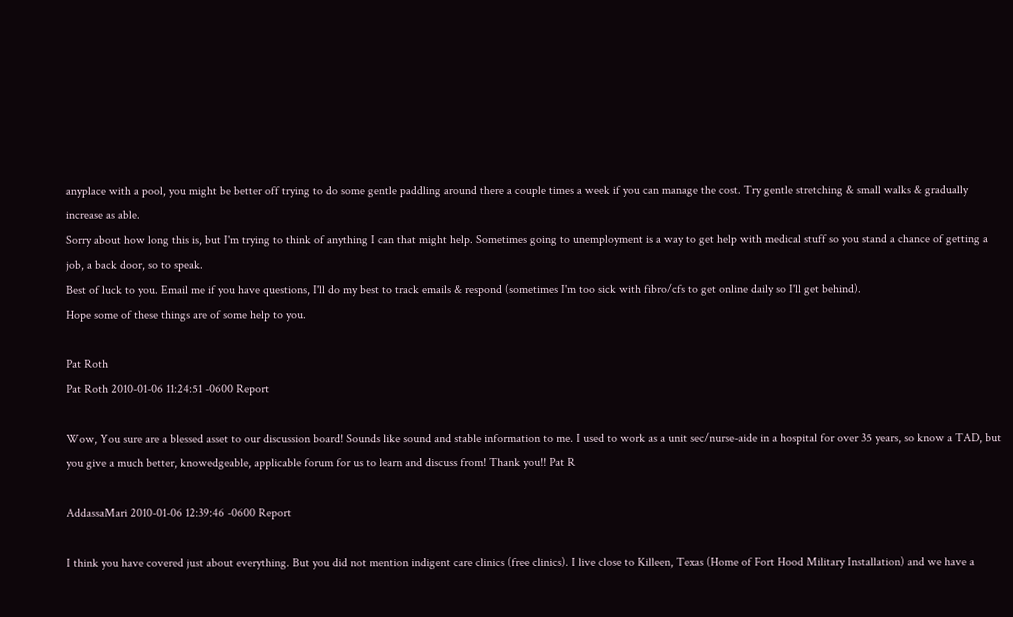anyplace with a pool, you might be better off trying to do some gentle paddling around there a couple times a week if you can manage the cost. Try gentle stretching & small walks & gradually increase as able.
Sorry about how long this is, but I'm trying to think of anything I can that might help. Sometimes going to unemployment is a way to get help with medical stuff so you stand a chance of getting a job, a back door, so to speak.
Best of luck to you. Email me if you have questions, I'll do my best to track emails & respond (sometimes I'm too sick with fibro/cfs to get online daily so I'll get behind).
Hope some of these things are of some help to you.

Pat Roth
Pat Roth 2010-01-06 11:24:51 -0600 Report

Wow, You sure are a blessed asset to our discussion board! Sounds like sound and stable information to me. I used to work as a unit sec/nurse-aide in a hospital for over 35 years, so know a TAD, but you give a much better, knowedgeable, applicable forum for us to learn and discuss from! Thank you!! Pat R

AddassaMari 2010-01-06 12:39:46 -0600 Report

I think you have covered just about everything. But you did not mention indigent care clinics (free clinics). I live close to Killeen, Texas (Home of Fort Hood Military Installation) and we have a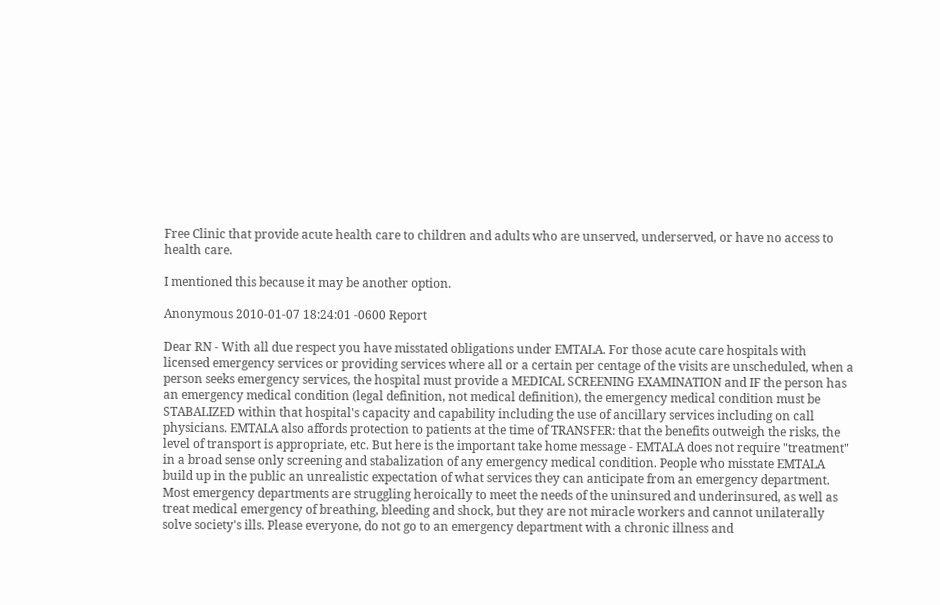Free Clinic that provide acute health care to children and adults who are unserved, underserved, or have no access to health care.

I mentioned this because it may be another option.

Anonymous 2010-01-07 18:24:01 -0600 Report

Dear RN - With all due respect you have misstated obligations under EMTALA. For those acute care hospitals with licensed emergency services or providing services where all or a certain per centage of the visits are unscheduled, when a person seeks emergency services, the hospital must provide a MEDICAL SCREENING EXAMINATION and IF the person has an emergency medical condition (legal definition, not medical definition), the emergency medical condition must be STABALIZED within that hospital's capacity and capability including the use of ancillary services including on call physicians. EMTALA also affords protection to patients at the time of TRANSFER: that the benefits outweigh the risks, the level of transport is appropriate, etc. But here is the important take home message - EMTALA does not require "treatment" in a broad sense only screening and stabalization of any emergency medical condition. People who misstate EMTALA build up in the public an unrealistic expectation of what services they can anticipate from an emergency department. Most emergency departments are struggling heroically to meet the needs of the uninsured and underinsured, as well as treat medical emergency of breathing, bleeding and shock, but they are not miracle workers and cannot unilaterally solve society's ills. Please everyone, do not go to an emergency department with a chronic illness and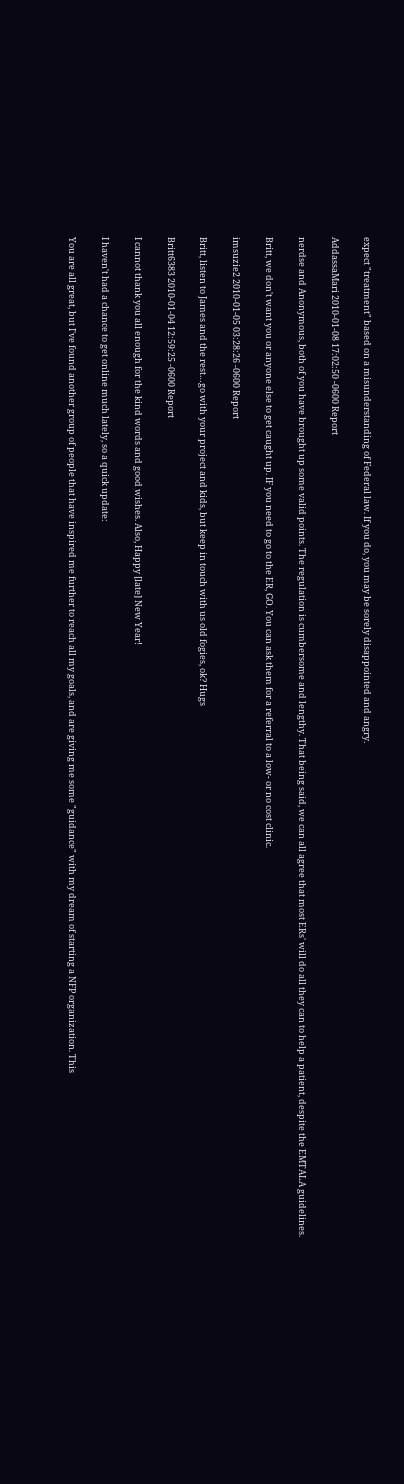expect "treatment" based on a misunderstanding of Federal law. If you do, you may be sorely disappointed and angry.

AddassaMari 2010-01-08 17:02:50 -0600 Report

nerdse and Anonymous, both of you have brought up some valid points. The regulation is cumbersome and lengthy. That being said, we can all agree that most ERs' will do all they can to help a patient, despite the EMTALA guidelines.

Britt, we don't want you or anyone else to get caught up. IF you need to go to the ER, GO. You can ask them for a referral to a low- or no cost clinic.

imsuzie2 2010-01-05 03:28:26 -0600 Report

Britt, listen to James and the rest…go with your project and kids, but keep in touch with us old fogies, ok? Hugs

Britt6383 2010-01-04 12:59:25 -0600 Report

I cannot thank you all enough for the kind words and good wishes. Also, Happy [late] New Year!

I haven't had a chance to get online much lately, so a quick update:

You are all great, but I've found another group of people that have inspired me further to reach all my goals, and are giving me some "guidance" with my dream of starting a NFP organization. This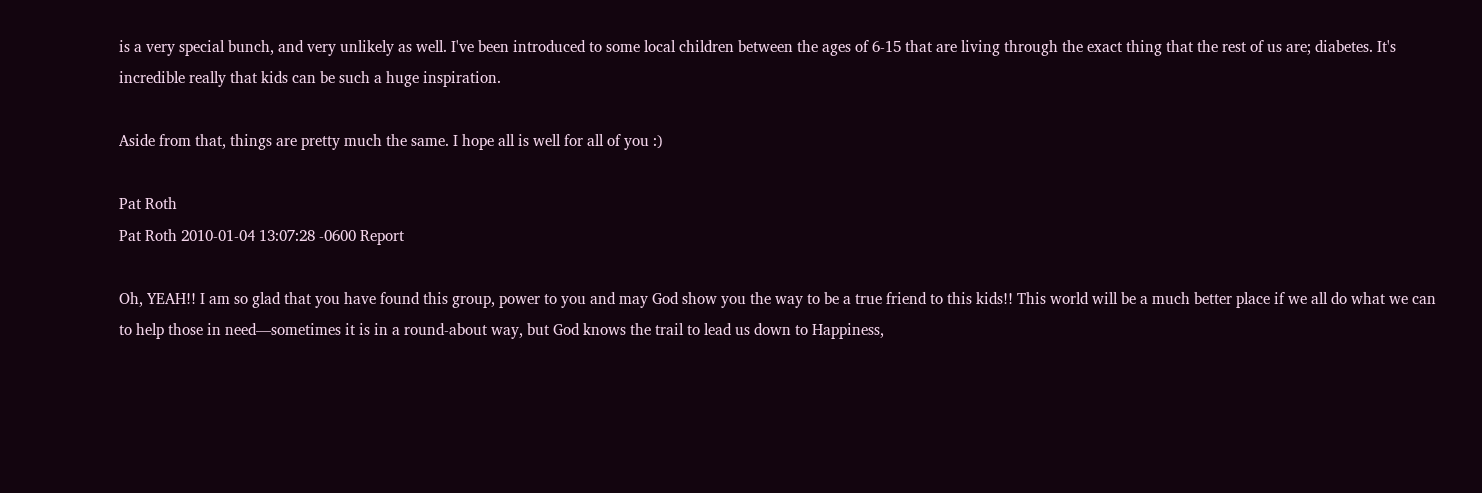is a very special bunch, and very unlikely as well. I've been introduced to some local children between the ages of 6-15 that are living through the exact thing that the rest of us are; diabetes. It's incredible really that kids can be such a huge inspiration.

Aside from that, things are pretty much the same. I hope all is well for all of you :)

Pat Roth
Pat Roth 2010-01-04 13:07:28 -0600 Report

Oh, YEAH!! I am so glad that you have found this group, power to you and may God show you the way to be a true friend to this kids!! This world will be a much better place if we all do what we can to help those in need—sometimes it is in a round-about way, but God knows the trail to lead us down to Happiness,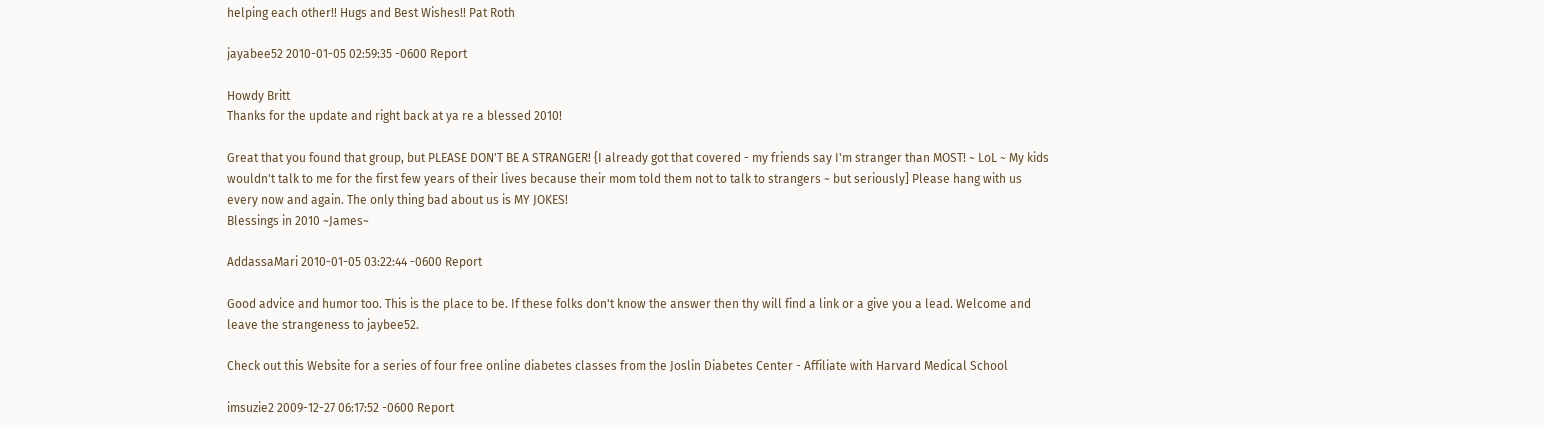helping each other!! Hugs and Best Wishes!! Pat Roth

jayabee52 2010-01-05 02:59:35 -0600 Report

Howdy Britt
Thanks for the update and right back at ya re a blessed 2010!

Great that you found that group, but PLEASE DON'T BE A STRANGER! {I already got that covered - my friends say I'm stranger than MOST! ~ LoL ~ My kids wouldn't talk to me for the first few years of their lives because their mom told them not to talk to strangers ~ but seriously] Please hang with us every now and again. The only thing bad about us is MY JOKES!
Blessings in 2010 ~James~

AddassaMari 2010-01-05 03:22:44 -0600 Report

Good advice and humor too. This is the place to be. If these folks don't know the answer then thy will find a link or a give you a lead. Welcome and leave the strangeness to jaybee52.

Check out this Website for a series of four free online diabetes classes from the Joslin Diabetes Center - Affiliate with Harvard Medical School

imsuzie2 2009-12-27 06:17:52 -0600 Report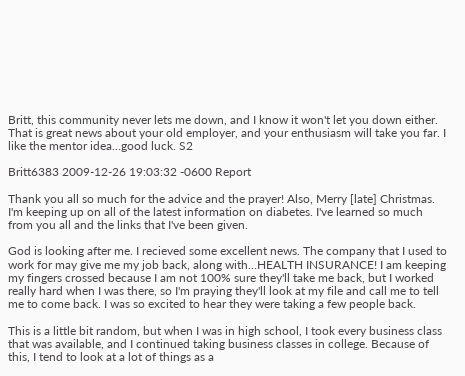Britt, this community never lets me down, and I know it won't let you down either. That is great news about your old employer, and your enthusiasm will take you far. I like the mentor idea…good luck. S2

Britt6383 2009-12-26 19:03:32 -0600 Report

Thank you all so much for the advice and the prayer! Also, Merry [late] Christmas. I'm keeping up on all of the latest information on diabetes. I've learned so much from you all and the links that I've been given.

God is looking after me. I recieved some excellent news. The company that I used to work for may give me my job back, along with…HEALTH INSURANCE! I am keeping my fingers crossed because I am not 100% sure they'll take me back, but I worked really hard when I was there, so I'm praying they'll look at my file and call me to tell me to come back. I was so excited to hear they were taking a few people back.

This is a little bit random, but when I was in high school, I took every business class that was available, and I continued taking business classes in college. Because of this, I tend to look at a lot of things as a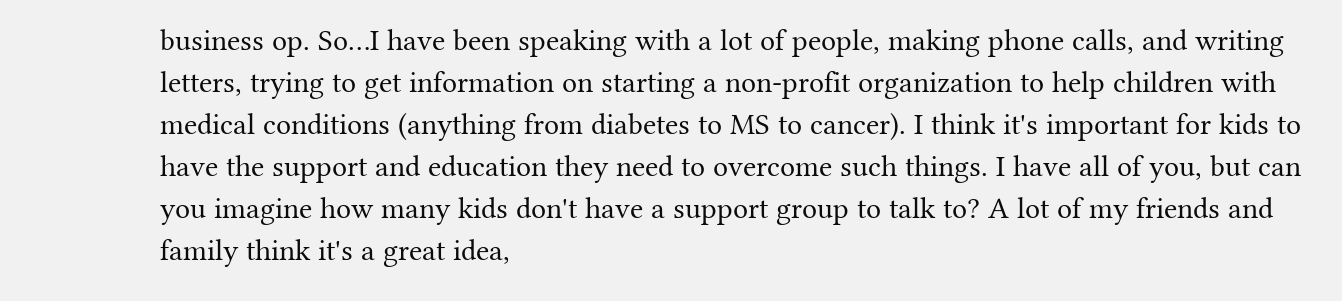business op. So…I have been speaking with a lot of people, making phone calls, and writing letters, trying to get information on starting a non-profit organization to help children with medical conditions (anything from diabetes to MS to cancer). I think it's important for kids to have the support and education they need to overcome such things. I have all of you, but can you imagine how many kids don't have a support group to talk to? A lot of my friends and family think it's a great idea,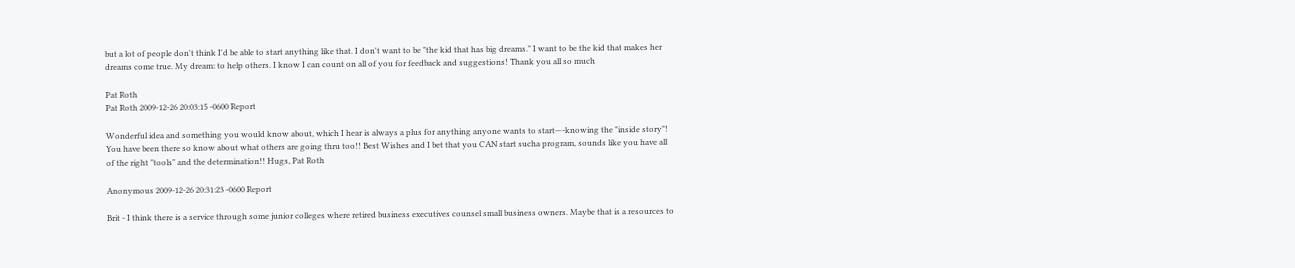but a lot of people don't think I'd be able to start anything like that. I don't want to be "the kid that has big dreams." I want to be the kid that makes her dreams come true. My dream: to help others. I know I can count on all of you for feedback and suggestions! Thank you all so much

Pat Roth
Pat Roth 2009-12-26 20:03:15 -0600 Report

Wonderful idea and something you would know about, which I hear is always a plus for anything anyone wants to start—-knowing the "inside story"! You have been there so know about what others are going thru too!! Best Wishes and I bet that you CAN start sucha program, sounds like you have all of the right "tools" and the determination!! Hugs, Pat Roth

Anonymous 2009-12-26 20:31:23 -0600 Report

Brit - I think there is a service through some junior colleges where retired business executives counsel small business owners. Maybe that is a resources to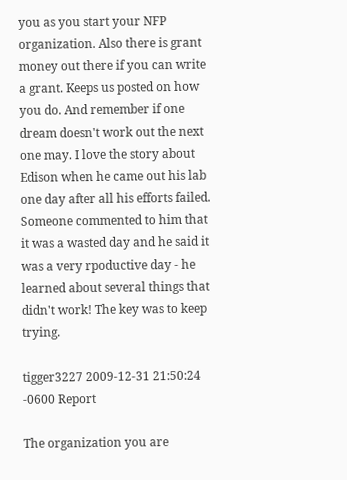you as you start your NFP organization. Also there is grant money out there if you can write a grant. Keeps us posted on how you do. And remember if one dream doesn't work out the next one may. I love the story about Edison when he came out his lab one day after all his efforts failed. Someone commented to him that it was a wasted day and he said it was a very rpoductive day - he learned about several things that didn't work! The key was to keep trying.

tigger3227 2009-12-31 21:50:24 -0600 Report

The organization you are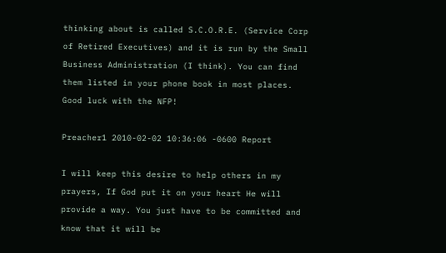thinking about is called S.C.O.R.E. (Service Corp of Retired Executives) and it is run by the Small Business Administration (I think). You can find them listed in your phone book in most places. Good luck with the NFP!

Preacher1 2010-02-02 10:36:06 -0600 Report

I will keep this desire to help others in my prayers, If God put it on your heart He will provide a way. You just have to be committed and know that it will be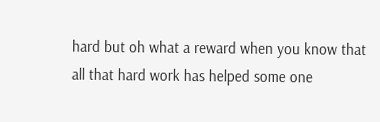hard but oh what a reward when you know that all that hard work has helped some one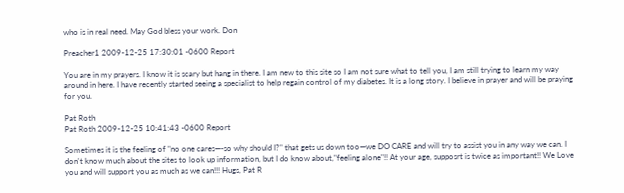who is in real need. May God bless your work. Don

Preacher1 2009-12-25 17:30:01 -0600 Report

You are in my prayers. I know it is scary but hang in there. I am new to this site so I am not sure what to tell you, I am still trying to learn my way around in here. I have recently started seeing a specialist to help regain control of my diabetes. It is a long story. I believe in prayer and will be praying for you.

Pat Roth
Pat Roth 2009-12-25 10:41:43 -0600 Report

Sometimes it is the feeling of "no one cares—-so why should I?" that gets us down too—we DO CARE and will try to assist you in any way we can. I don't know much about the sites to look up information, but I do know about,"feeling alone"!! At your age, supposrt is twice as important!! We Love you and will support you as much as we can!!! Hugs, Pat R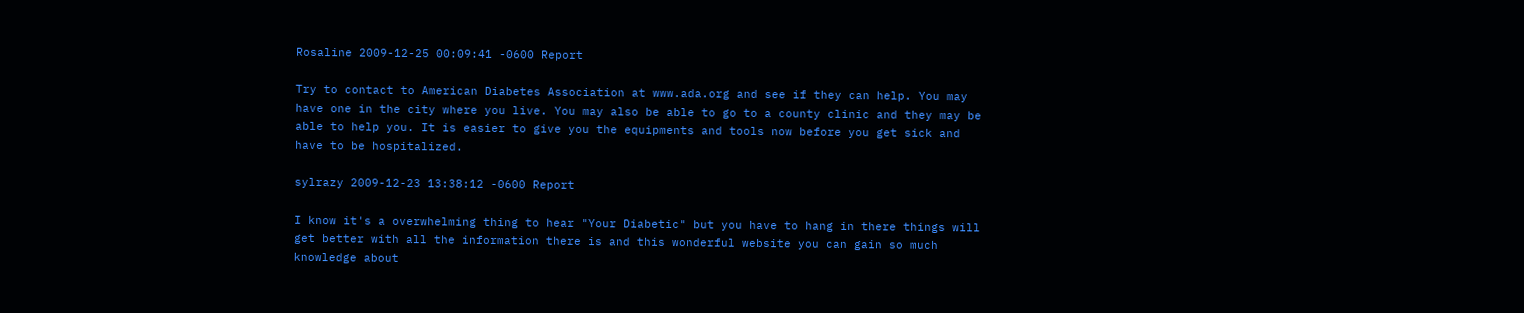Rosaline 2009-12-25 00:09:41 -0600 Report

Try to contact to American Diabetes Association at www.ada.org and see if they can help. You may have one in the city where you live. You may also be able to go to a county clinic and they may be able to help you. It is easier to give you the equipments and tools now before you get sick and have to be hospitalized.

sylrazy 2009-12-23 13:38:12 -0600 Report

I know it's a overwhelming thing to hear "Your Diabetic" but you have to hang in there things will get better with all the information there is and this wonderful website you can gain so much knowledge about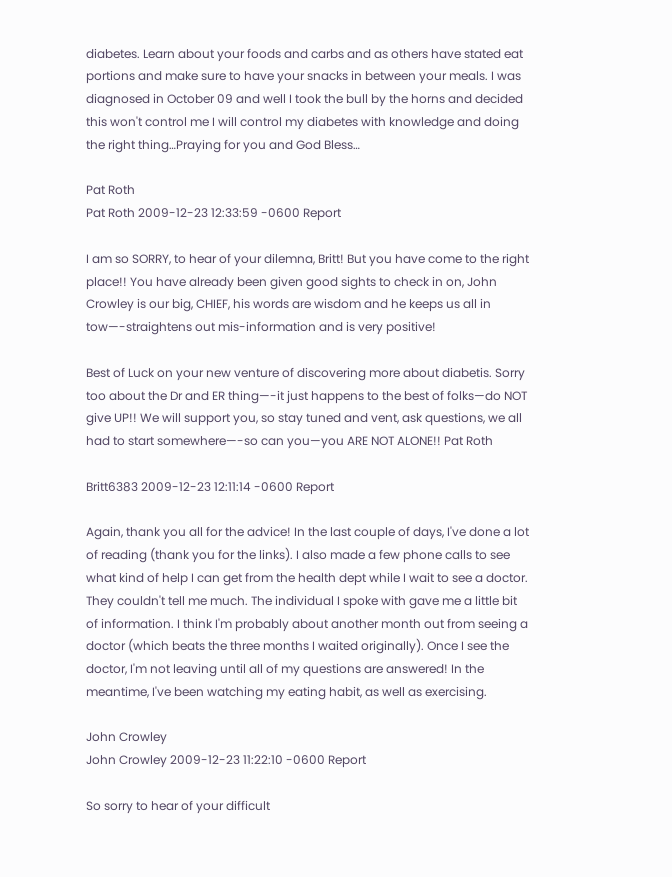diabetes. Learn about your foods and carbs and as others have stated eat portions and make sure to have your snacks in between your meals. I was diagnosed in October 09 and well I took the bull by the horns and decided this won't control me I will control my diabetes with knowledge and doing the right thing…Praying for you and God Bless…

Pat Roth
Pat Roth 2009-12-23 12:33:59 -0600 Report

I am so SORRY, to hear of your dilemna, Britt! But you have come to the right place!! You have already been given good sights to check in on, John Crowley is our big, CHIEF, his words are wisdom and he keeps us all in tow—-straightens out mis-information and is very positive!

Best of Luck on your new venture of discovering more about diabetis. Sorry too about the Dr and ER thing—-it just happens to the best of folks—do NOT give UP!! We will support you, so stay tuned and vent, ask questions, we all had to start somewhere—-so can you—you ARE NOT ALONE!! Pat Roth

Britt6383 2009-12-23 12:11:14 -0600 Report

Again, thank you all for the advice! In the last couple of days, I've done a lot of reading (thank you for the links). I also made a few phone calls to see what kind of help I can get from the health dept while I wait to see a doctor. They couldn't tell me much. The individual I spoke with gave me a little bit of information. I think I'm probably about another month out from seeing a doctor (which beats the three months I waited originally). Once I see the doctor, I'm not leaving until all of my questions are answered! In the meantime, I've been watching my eating habit, as well as exercising.

John Crowley
John Crowley 2009-12-23 11:22:10 -0600 Report

So sorry to hear of your difficult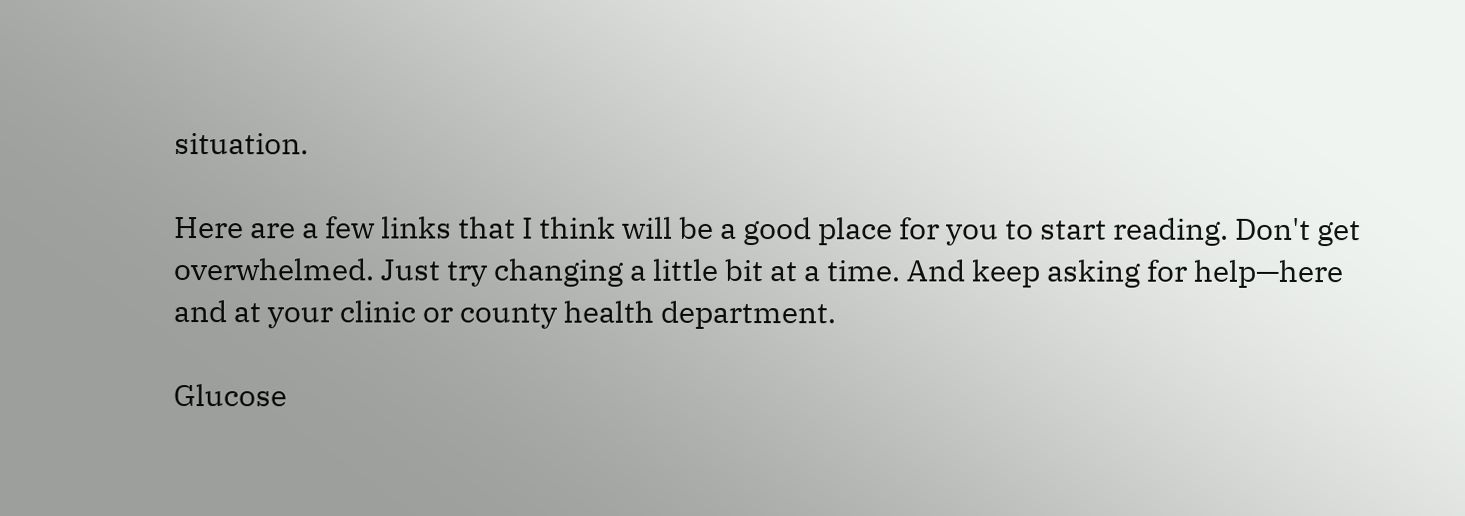situation.

Here are a few links that I think will be a good place for you to start reading. Don't get overwhelmed. Just try changing a little bit at a time. And keep asking for help—here and at your clinic or county health department.

Glucose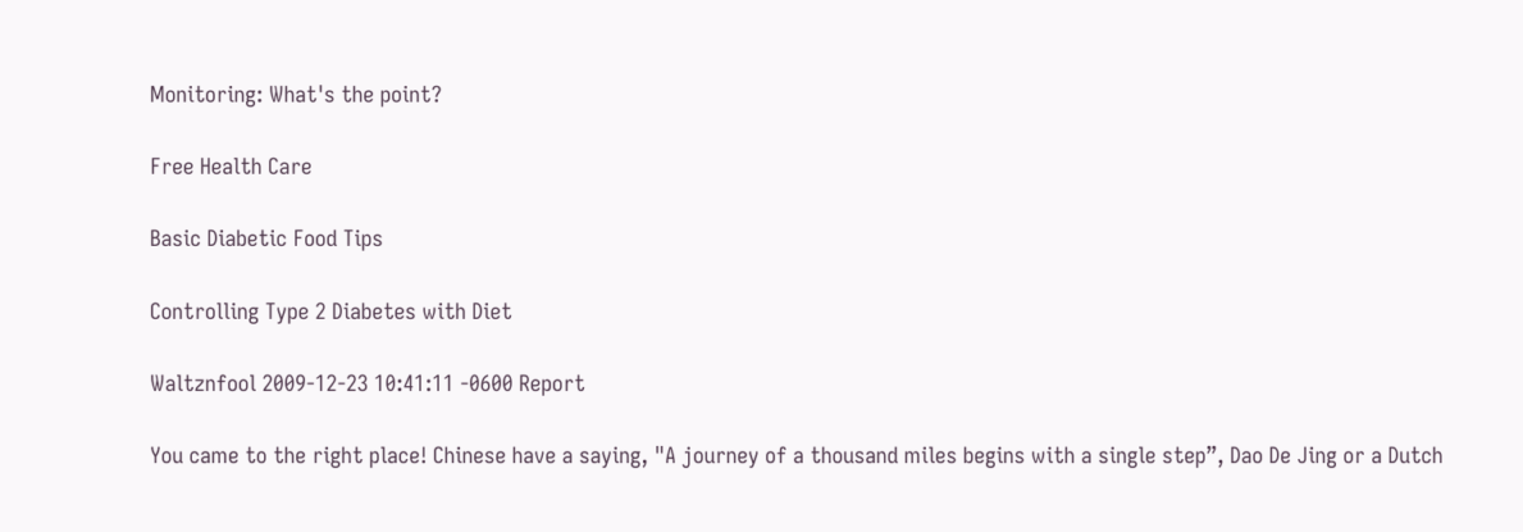Monitoring: What's the point?

Free Health Care

Basic Diabetic Food Tips

Controlling Type 2 Diabetes with Diet

Waltznfool 2009-12-23 10:41:11 -0600 Report

You came to the right place! Chinese have a saying, "A journey of a thousand miles begins with a single step”, Dao De Jing or a Dutch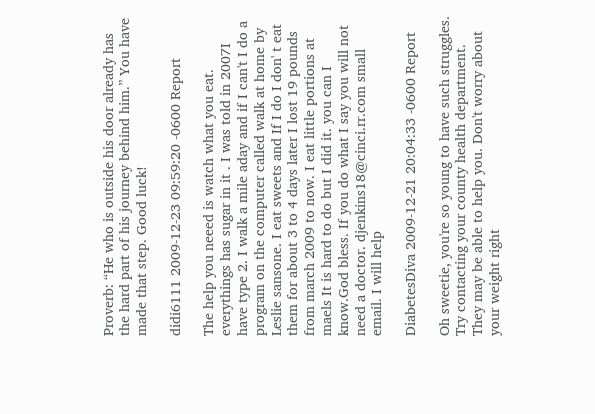Proverb: “He who is outside his door already has the hard part of his journey behind him.” You have made that step. Good luck!

didi6111 2009-12-23 09:59:20 -0600 Report

The help you neeed is watch what you eat. everythings has sugar in it . I was told in 2007I have type 2. I walk a mile aday and if I can't I do a program on the computer called walk at home by Leslie sansone. I eat sweets and If I do I don' t eat them for about 3 to 4 days later I lost 19 pounds from march 2009 to now. I eat little portions at maels It is hard to do but I did it. you can I know.God bless. If you do what I say you will not need a doctor. djenkins18@cinci.rr.com small email. I will help

DiabetesDiva 2009-12-21 20:04:33 -0600 Report

Oh sweetie, you're so young to have such struggles. Try contacting your county health department. They may be able to help you. Don't worry about your weight right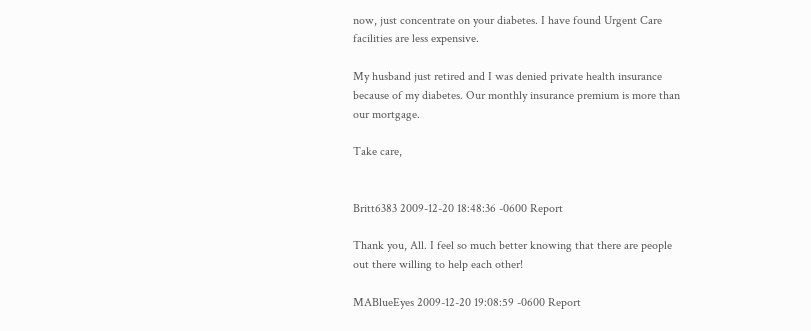now, just concentrate on your diabetes. I have found Urgent Care facilities are less expensive.

My husband just retired and I was denied private health insurance because of my diabetes. Our monthly insurance premium is more than our mortgage.

Take care,


Britt6383 2009-12-20 18:48:36 -0600 Report

Thank you, All. I feel so much better knowing that there are people out there willing to help each other!

MABlueEyes 2009-12-20 19:08:59 -0600 Report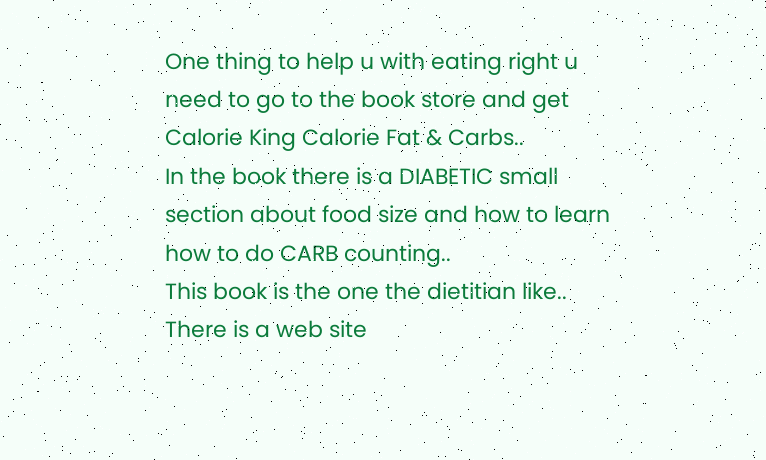One thing to help u with eating right u need to go to the book store and get Calorie King Calorie Fat & Carbs..
In the book there is a DIABETIC small section about food size and how to learn how to do CARB counting..
This book is the one the dietitian like..
There is a web site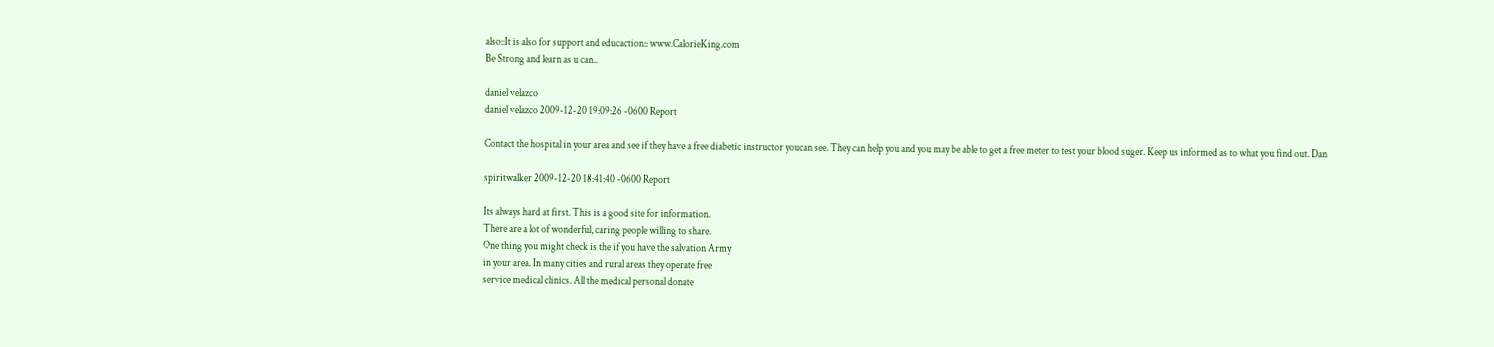also::It is also for support and educaction:: www.CalorieKing.com
Be Strong and learn as u can..

daniel velazco
daniel velazco 2009-12-20 19:09:26 -0600 Report

Contact the hospital in your area and see if they have a free diabetic instructor youcan see. They can help you and you may be able to get a free meter to test your blood suger. Keep us informed as to what you find out. Dan

spiritwalker 2009-12-20 18:41:40 -0600 Report

Its always hard at first. This is a good site for information.
There are a lot of wonderful, caring people willing to share.
One thing you might check is the if you have the salvation Army
in your area. In many cities and rural areas they operate free
service medical clinics. All the medical personal donate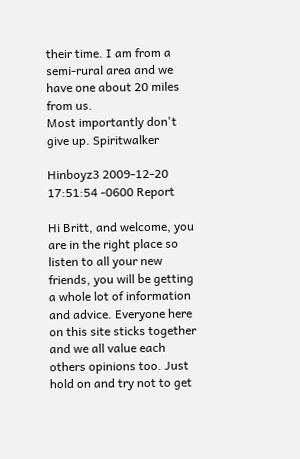their time. I am from a semi-rural area and we have one about 20 miles from us.
Most importantly don't give up. Spiritwalker

Hinboyz3 2009-12-20 17:51:54 -0600 Report

Hi Britt, and welcome, you are in the right place so listen to all your new friends, you will be getting a whole lot of information and advice. Everyone here on this site sticks together and we all value each others opinions too. Just hold on and try not to get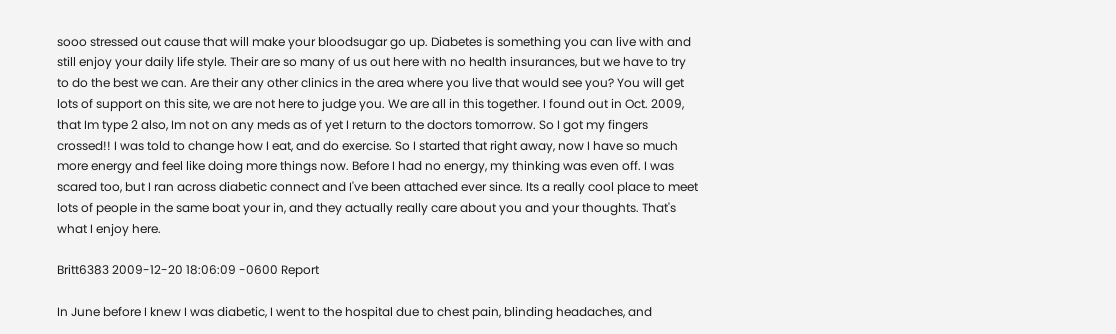sooo stressed out cause that will make your bloodsugar go up. Diabetes is something you can live with and still enjoy your daily life style. Their are so many of us out here with no health insurances, but we have to try to do the best we can. Are their any other clinics in the area where you live that would see you? You will get lots of support on this site, we are not here to judge you. We are all in this together. I found out in Oct. 2009, that Im type 2 also, Im not on any meds as of yet I return to the doctors tomorrow. So I got my fingers crossed!! I was told to change how I eat, and do exercise. So I started that right away, now I have so much more energy and feel like doing more things now. Before I had no energy, my thinking was even off. I was scared too, but I ran across diabetic connect and I've been attached ever since. Its a really cool place to meet lots of people in the same boat your in, and they actually really care about you and your thoughts. That's what I enjoy here.

Britt6383 2009-12-20 18:06:09 -0600 Report

In June before I knew I was diabetic, I went to the hospital due to chest pain, blinding headaches, and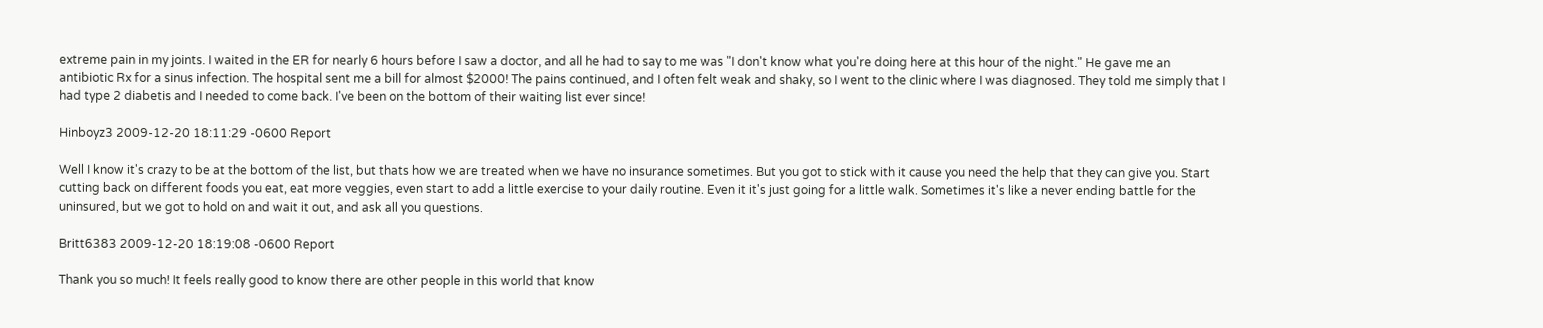extreme pain in my joints. I waited in the ER for nearly 6 hours before I saw a doctor, and all he had to say to me was "I don't know what you're doing here at this hour of the night." He gave me an antibiotic Rx for a sinus infection. The hospital sent me a bill for almost $2000! The pains continued, and I often felt weak and shaky, so I went to the clinic where I was diagnosed. They told me simply that I had type 2 diabetis and I needed to come back. I've been on the bottom of their waiting list ever since!

Hinboyz3 2009-12-20 18:11:29 -0600 Report

Well I know it's crazy to be at the bottom of the list, but thats how we are treated when we have no insurance sometimes. But you got to stick with it cause you need the help that they can give you. Start cutting back on different foods you eat, eat more veggies, even start to add a little exercise to your daily routine. Even it it's just going for a little walk. Sometimes it's like a never ending battle for the uninsured, but we got to hold on and wait it out, and ask all you questions.

Britt6383 2009-12-20 18:19:08 -0600 Report

Thank you so much! It feels really good to know there are other people in this world that know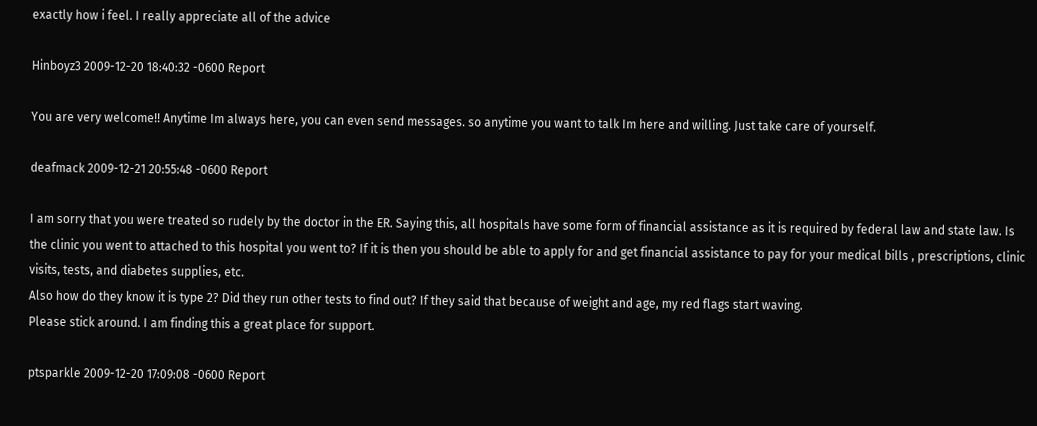exactly how i feel. I really appreciate all of the advice

Hinboyz3 2009-12-20 18:40:32 -0600 Report

You are very welcome!! Anytime Im always here, you can even send messages. so anytime you want to talk Im here and willing. Just take care of yourself.

deafmack 2009-12-21 20:55:48 -0600 Report

I am sorry that you were treated so rudely by the doctor in the ER. Saying this, all hospitals have some form of financial assistance as it is required by federal law and state law. Is the clinic you went to attached to this hospital you went to? If it is then you should be able to apply for and get financial assistance to pay for your medical bills , prescriptions, clinic visits, tests, and diabetes supplies, etc.
Also how do they know it is type 2? Did they run other tests to find out? If they said that because of weight and age, my red flags start waving.
Please stick around. I am finding this a great place for support.

ptsparkle 2009-12-20 17:09:08 -0600 Report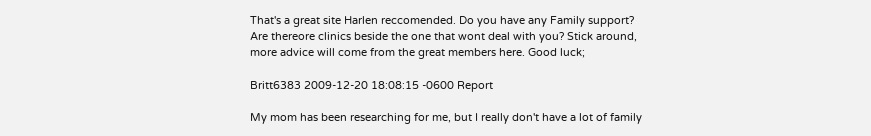That's a great site Harlen reccomended. Do you have any Family support? Are thereore clinics beside the one that wont deal with you? Stick around, more advice will come from the great members here. Good luck;

Britt6383 2009-12-20 18:08:15 -0600 Report

My mom has been researching for me, but I really don't have a lot of family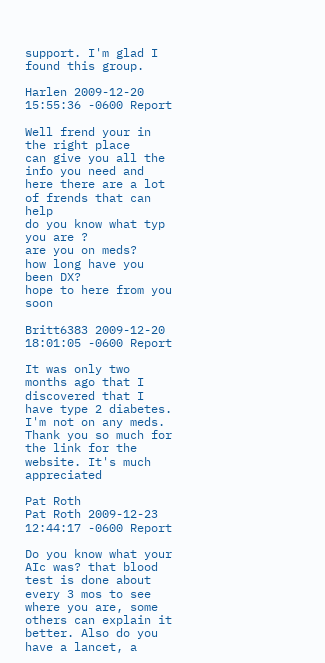support. I'm glad I found this group.

Harlen 2009-12-20 15:55:36 -0600 Report

Well frend your in the right place
can give you all the info you need and here there are a lot of frends that can help
do you know what typ you are ?
are you on meds?
how long have you been DX?
hope to here from you soon

Britt6383 2009-12-20 18:01:05 -0600 Report

It was only two months ago that I discovered that I have type 2 diabetes. I'm not on any meds.
Thank you so much for the link for the website. It's much appreciated

Pat Roth
Pat Roth 2009-12-23 12:44:17 -0600 Report

Do you know what your AIc was? that blood test is done about every 3 mos to see where you are, some others can explain it better. Also do you have a lancet, a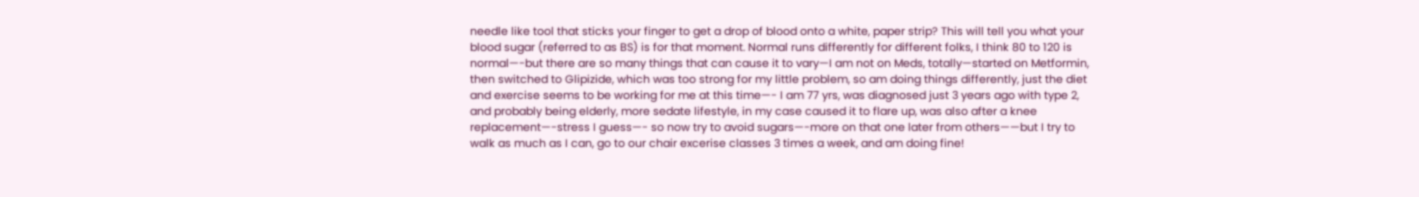needle like tool that sticks your finger to get a drop of blood onto a white, paper strip? This will tell you what your blood sugar (referred to as BS) is for that moment. Normal runs differently for different folks, I think 80 to 120 is normal—-but there are so many things that can cause it to vary—I am not on Meds, totally—started on Metformin, then switched to Glipizide, which was too strong for my little problem, so am doing things differently, just the diet and exercise seems to be working for me at this time—- I am 77 yrs, was diagnosed just 3 years ago with type 2, and probably being elderly, more sedate lifestyle, in my case caused it to flare up, was also after a knee replacement—-stress I guess—- so now try to avoid sugars—-more on that one later from others——but I try to walk as much as I can, go to our chair excerise classes 3 times a week, and am doing fine!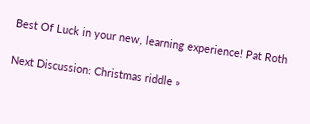Best Of Luck in your new, learning experience! Pat Roth

Next Discussion: Christmas riddle »